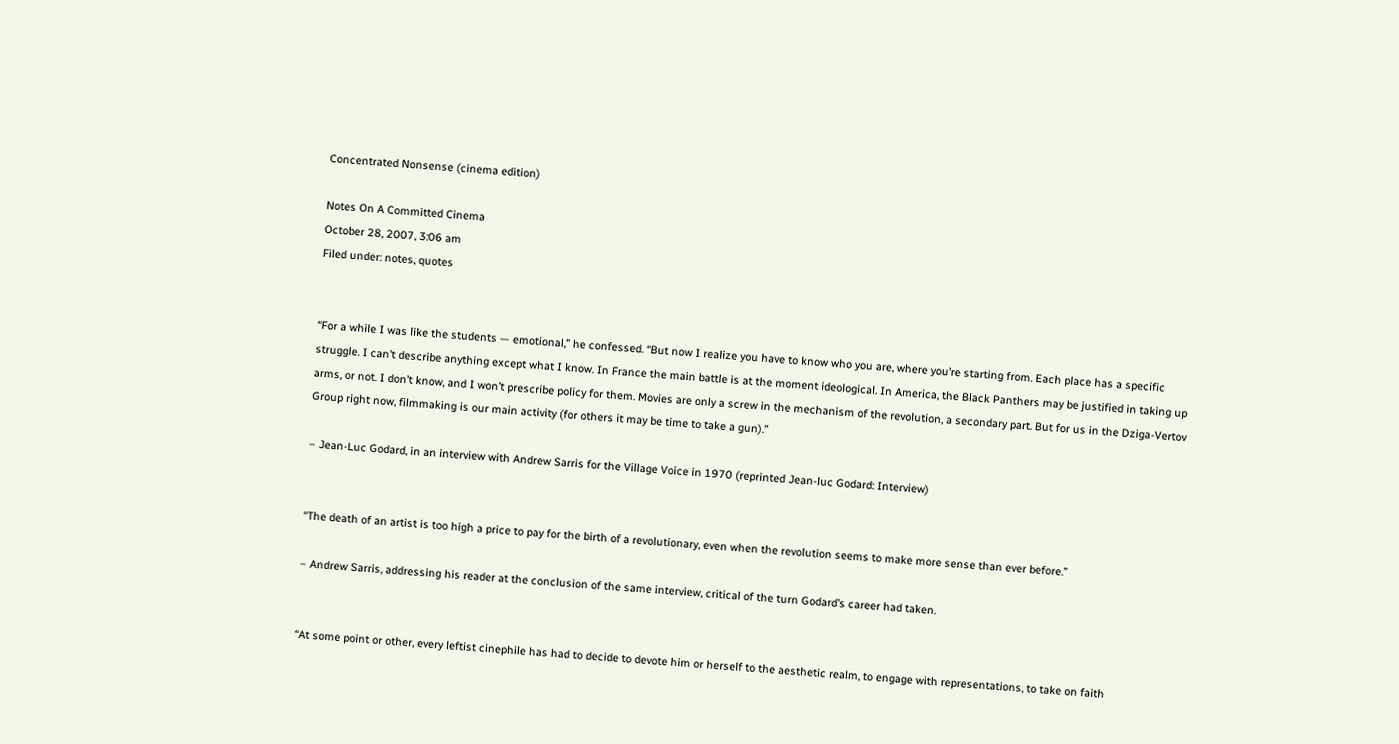Concentrated Nonsense (cinema edition)

Notes On A Committed Cinema
October 28, 2007, 3:06 am
Filed under: notes, quotes


“For a while I was like the students — emotional,” he confessed. “But now I realize you have to know who you are, where you’re starting from. Each place has a specific struggle. I can’t describe anything except what I know. In France the main battle is at the moment ideological. In America, the Black Panthers may be justified in taking up arms, or not. I don’t know, and I won’t prescribe policy for them. Movies are only a screw in the mechanism of the revolution, a secondary part. But for us in the Dziga-Vertov Group right now, filmmaking is our main activity (for others it may be time to take a gun).”

– Jean-Luc Godard, in an interview with Andrew Sarris for the Village Voice in 1970 (reprinted Jean-luc Godard: Interview)


“The death of an artist is too high a price to pay for the birth of a revolutionary, even when the revolution seems to make more sense than ever before.”

– Andrew Sarris, addressing his reader at the conclusion of the same interview, critical of the turn Godard’s career had taken.


“At some point or other, every leftist cinephile has had to decide to devote him or herself to the aesthetic realm, to engage with representations, to take on faith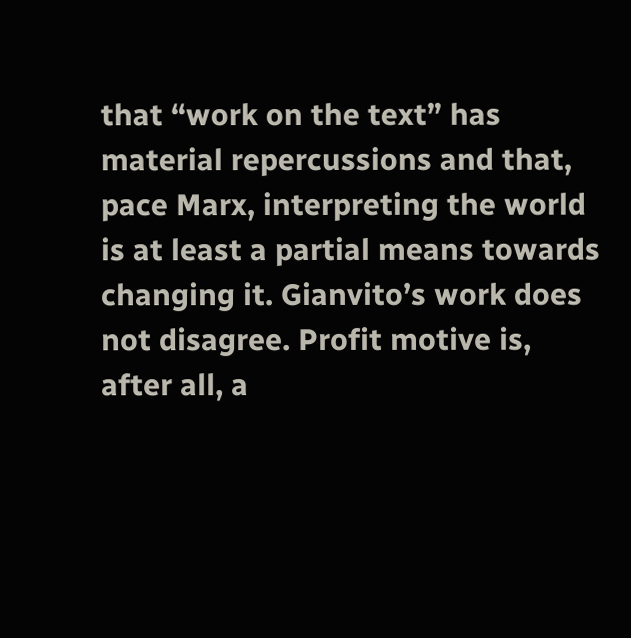that “work on the text” has material repercussions and that, pace Marx, interpreting the world is at least a partial means towards changing it. Gianvito’s work does not disagree. Profit motive is, after all, a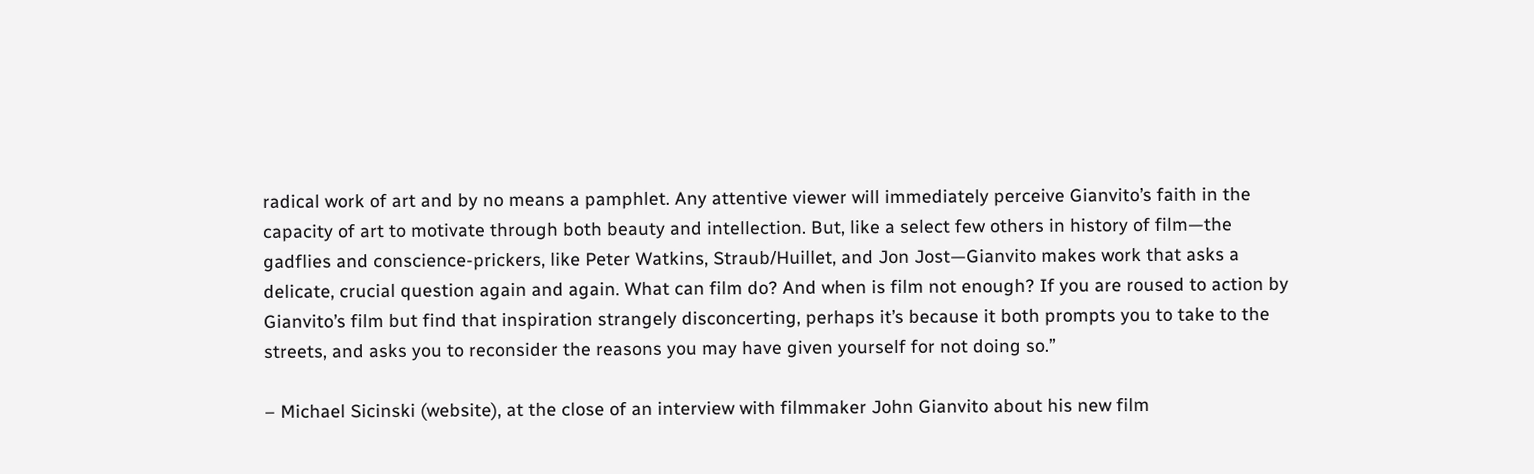radical work of art and by no means a pamphlet. Any attentive viewer will immediately perceive Gianvito’s faith in the capacity of art to motivate through both beauty and intellection. But, like a select few others in history of film—the gadflies and conscience-prickers, like Peter Watkins, Straub/Huillet, and Jon Jost—Gianvito makes work that asks a delicate, crucial question again and again. What can film do? And when is film not enough? If you are roused to action by Gianvito’s film but find that inspiration strangely disconcerting, perhaps it’s because it both prompts you to take to the streets, and asks you to reconsider the reasons you may have given yourself for not doing so.”

– Michael Sicinski (website), at the close of an interview with filmmaker John Gianvito about his new film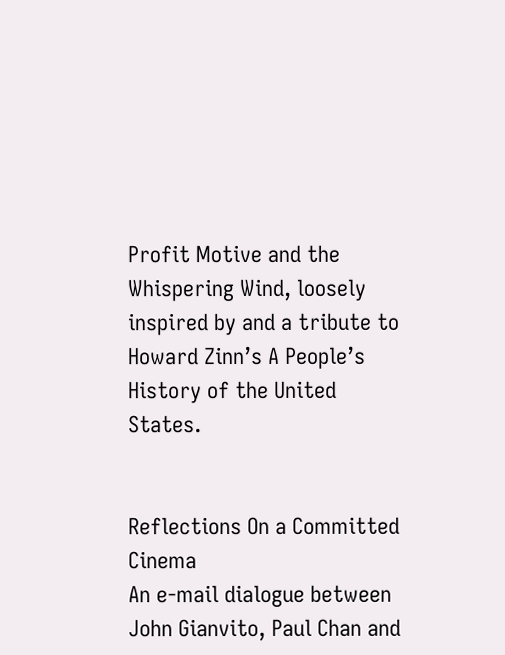Profit Motive and the Whispering Wind, loosely inspired by and a tribute to Howard Zinn’s A People’s History of the United States.


Reflections On a Committed Cinema
An e-mail dialogue between John Gianvito, Paul Chan and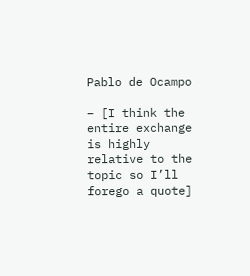Pablo de Ocampo

– [I think the entire exchange is highly relative to the topic so I’ll forego a quote]